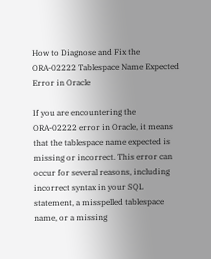How to Diagnose and Fix the ORA-02222 Tablespace Name Expected Error in Oracle

If you are encountering the ORA-02222 error in Oracle, it means that the tablespace name expected is missing or incorrect. This error can occur for several reasons, including incorrect syntax in your SQL statement, a misspelled tablespace name, or a missing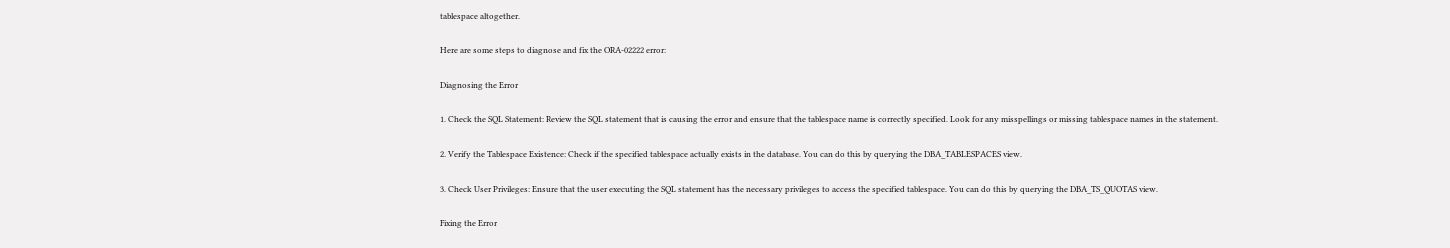tablespace altogether.

Here are some steps to diagnose and fix the ORA-02222 error:

Diagnosing the Error

1. Check the SQL Statement: Review the SQL statement that is causing the error and ensure that the tablespace name is correctly specified. Look for any misspellings or missing tablespace names in the statement.

2. Verify the Tablespace Existence: Check if the specified tablespace actually exists in the database. You can do this by querying the DBA_TABLESPACES view.

3. Check User Privileges: Ensure that the user executing the SQL statement has the necessary privileges to access the specified tablespace. You can do this by querying the DBA_TS_QUOTAS view.

Fixing the Error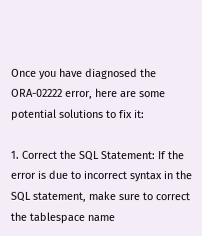Once you have diagnosed the ORA-02222 error, here are some potential solutions to fix it:

1. Correct the SQL Statement: If the error is due to incorrect syntax in the SQL statement, make sure to correct the tablespace name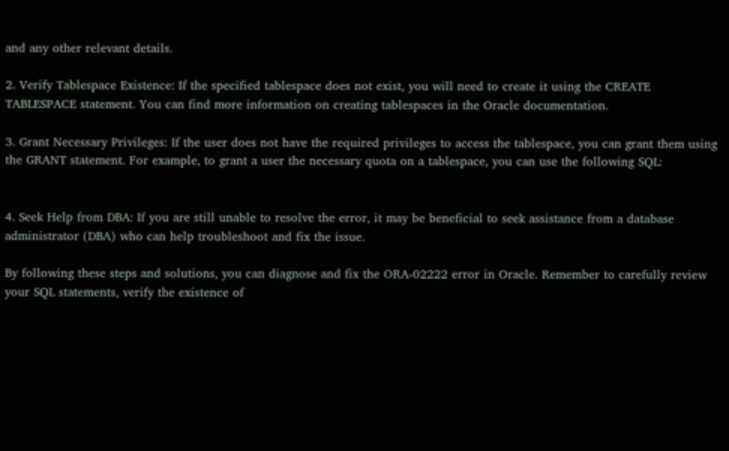and any other relevant details.

2. Verify Tablespace Existence: If the specified tablespace does not exist, you will need to create it using the CREATE TABLESPACE statement. You can find more information on creating tablespaces in the Oracle documentation.

3. Grant Necessary Privileges: If the user does not have the required privileges to access the tablespace, you can grant them using the GRANT statement. For example, to grant a user the necessary quota on a tablespace, you can use the following SQL:


4. Seek Help from DBA: If you are still unable to resolve the error, it may be beneficial to seek assistance from a database administrator (DBA) who can help troubleshoot and fix the issue.

By following these steps and solutions, you can diagnose and fix the ORA-02222 error in Oracle. Remember to carefully review your SQL statements, verify the existence of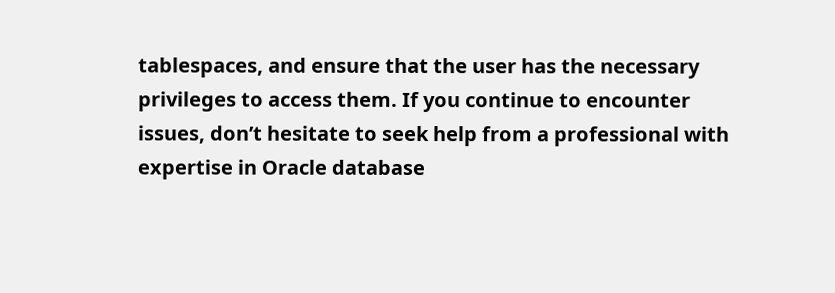tablespaces, and ensure that the user has the necessary privileges to access them. If you continue to encounter issues, don’t hesitate to seek help from a professional with expertise in Oracle database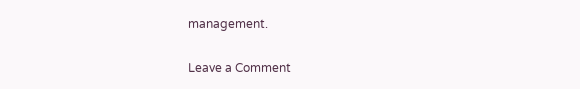management.

Leave a Comment